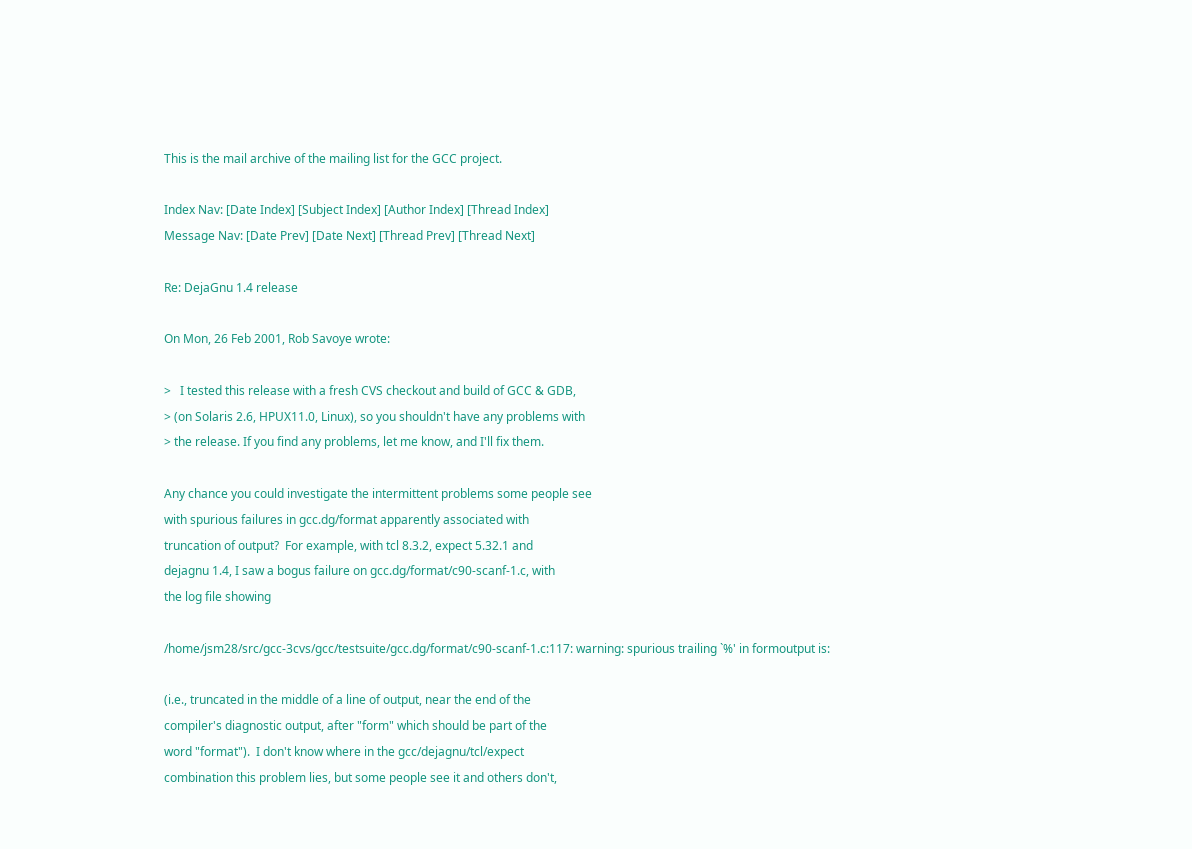This is the mail archive of the mailing list for the GCC project.

Index Nav: [Date Index] [Subject Index] [Author Index] [Thread Index]
Message Nav: [Date Prev] [Date Next] [Thread Prev] [Thread Next]

Re: DejaGnu 1.4 release

On Mon, 26 Feb 2001, Rob Savoye wrote:

>   I tested this release with a fresh CVS checkout and build of GCC & GDB,
> (on Solaris 2.6, HPUX11.0, Linux), so you shouldn't have any problems with
> the release. If you find any problems, let me know, and I'll fix them.

Any chance you could investigate the intermittent problems some people see
with spurious failures in gcc.dg/format apparently associated with
truncation of output?  For example, with tcl 8.3.2, expect 5.32.1 and
dejagnu 1.4, I saw a bogus failure on gcc.dg/format/c90-scanf-1.c, with
the log file showing

/home/jsm28/src/gcc-3cvs/gcc/testsuite/gcc.dg/format/c90-scanf-1.c:117: warning: spurious trailing `%' in formoutput is:

(i.e., truncated in the middle of a line of output, near the end of the
compiler's diagnostic output, after "form" which should be part of the
word "format").  I don't know where in the gcc/dejagnu/tcl/expect
combination this problem lies, but some people see it and others don't,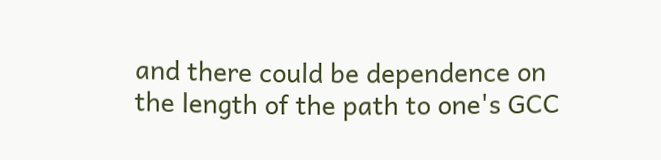and there could be dependence on the length of the path to one's GCC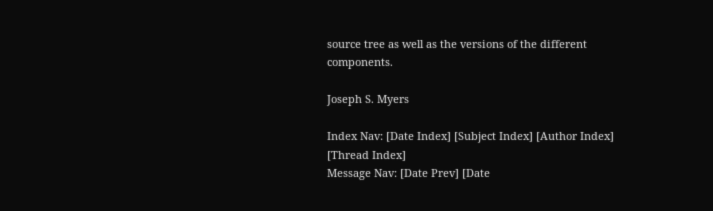source tree as well as the versions of the different components.

Joseph S. Myers

Index Nav: [Date Index] [Subject Index] [Author Index] [Thread Index]
Message Nav: [Date Prev] [Date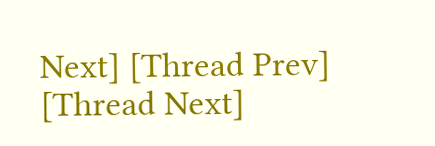Next] [Thread Prev] [Thread Next]